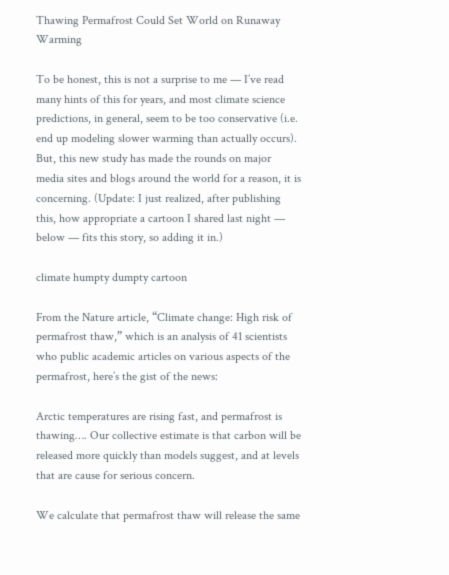Thawing Permafrost Could Set World on Runaway Warming

To be honest, this is not a surprise to me — I’ve read many hints of this for years, and most climate science predictions, in general, seem to be too conservative (i.e. end up modeling slower warming than actually occurs). But, this new study has made the rounds on major media sites and blogs around the world for a reason, it is concerning. (Update: I just realized, after publishing this, how appropriate a cartoon I shared last night — below — fits this story, so adding it in.)

climate humpty dumpty cartoon

From the Nature article, “Climate change: High risk of permafrost thaw,” which is an analysis of 41 scientists who public academic articles on various aspects of the permafrost, here’s the gist of the news:

Arctic temperatures are rising fast, and permafrost is thawing…. Our collective estimate is that carbon will be released more quickly than models suggest, and at levels that are cause for serious concern.

We calculate that permafrost thaw will release the same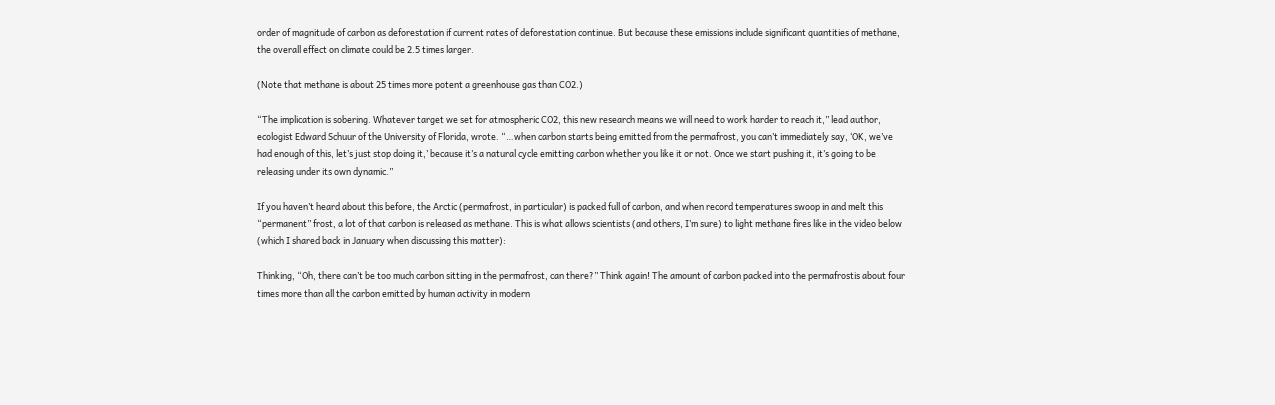order of magnitude of carbon as deforestation if current rates of deforestation continue. But because these emissions include significant quantities of methane, the overall effect on climate could be 2.5 times larger.

(Note that methane is about 25 times more potent a greenhouse gas than CO2.)

“The implication is sobering. Whatever target we set for atmospheric CO2, this new research means we will need to work harder to reach it,” lead author, ecologist Edward Schuur of the University of Florida, wrote. “…when carbon starts being emitted from the permafrost, you can’t immediately say, ‘OK, we’ve had enough of this, let’s just stop doing it,’ because it’s a natural cycle emitting carbon whether you like it or not. Once we start pushing it, it’s going to be releasing under its own dynamic.”

If you haven’t heard about this before, the Arctic (permafrost, in particular) is packed full of carbon, and when record temperatures swoop in and melt this “permanent” frost, a lot of that carbon is released as methane. This is what allows scientists (and others, I’m sure) to light methane fires like in the video below (which I shared back in January when discussing this matter):

Thinking, “Oh, there can’t be too much carbon sitting in the permafrost, can there?” Think again! The amount of carbon packed into the permafrostis about four times more than all the carbon emitted by human activity in modern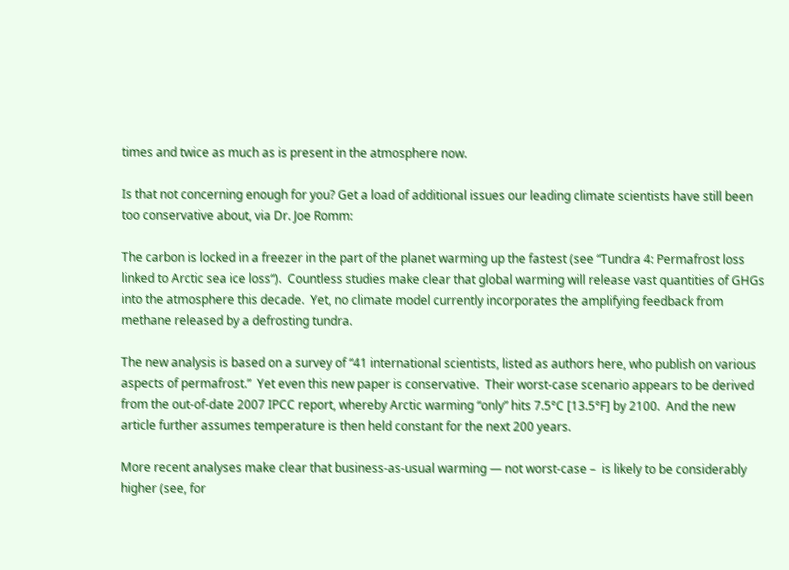times and twice as much as is present in the atmosphere now.

Is that not concerning enough for you? Get a load of additional issues our leading climate scientists have still been too conservative about, via Dr. Joe Romm:

The carbon is locked in a freezer in the part of the planet warming up the fastest (see “Tundra 4: Permafrost loss linked to Arctic sea ice loss“).  Countless studies make clear that global warming will release vast quantities of GHGs into the atmosphere this decade.  Yet, no climate model currently incorporates the amplifying feedback from methane released by a defrosting tundra.

The new analysis is based on a survey of “41 international scientists, listed as authors here, who publish on various aspects of permafrost.”  Yet even this new paper is conservative.  Their worst-case scenario appears to be derived from the out-of-date 2007 IPCC report, whereby Arctic warming “only” hits 7.5°C [13.5°F] by 2100.  And the new article further assumes temperature is then held constant for the next 200 years.

More recent analyses make clear that business-as-usual warming — not worst-case –  is likely to be considerably higher (see, for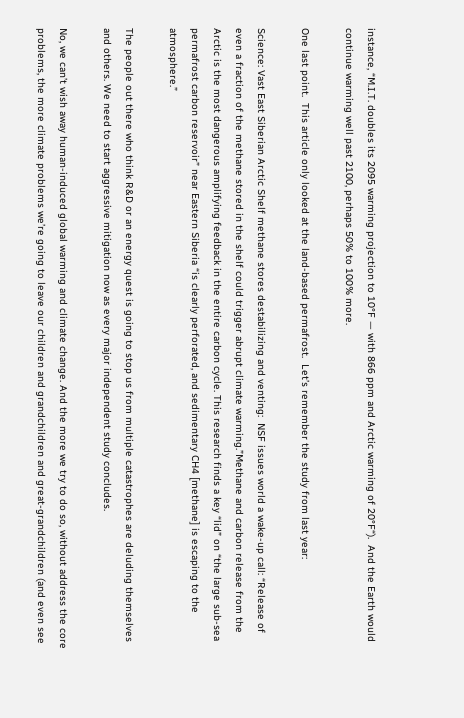instance, “M.I.T. doubles its 2095 warming projection to 10°F — with 866 ppm and Arctic warming of 20°F“).  And the Earth would continue warming well past 2100, perhaps 50% to 100% more.

One last point.  This article only looked at the land-based permafrost.  Let’s remember the study from last year:

Science: Vast East Siberian Arctic Shelf methane stores destabilizing and venting:  NSF issues world a wake-up call: “Release of even a fraction of the methane stored in the shelf could trigger abrupt climate warming.”Methane and carbon release from the Arctic is the most dangerous amplifying feedback in the entire carbon cycle. This research finds a key “lid” on “the large sub-sea permafrost carbon reservoir” near Eastern Siberia “is clearly perforated, and sedimentary CH4 [methane] is escaping to the atmosphere.”

The people out there who think R&D or an energy quest is going to stop us from multiple catastrophes are deluding themselves and others. We need to start aggressive mitigation now as every major independent study concludes.

No, we can’t wish away human-induced global warming and climate change. And the more we try to do so, without address the core problems, the more climate problems we’re going to leave our children and grandchildren and great-grandchildren (and even see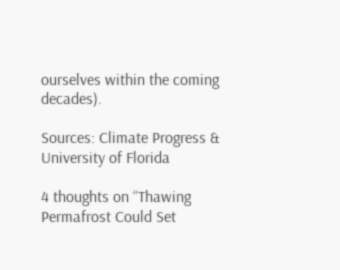ourselves within the coming decades).

Sources: Climate Progress & University of Florida

4 thoughts on “Thawing Permafrost Could Set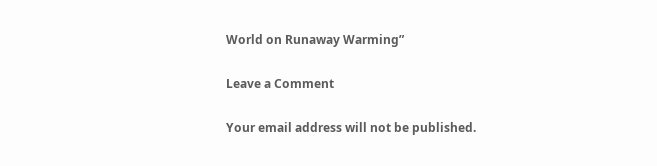World on Runaway Warming”

Leave a Comment

Your email address will not be published.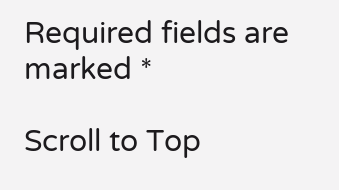Required fields are marked *

Scroll to Top